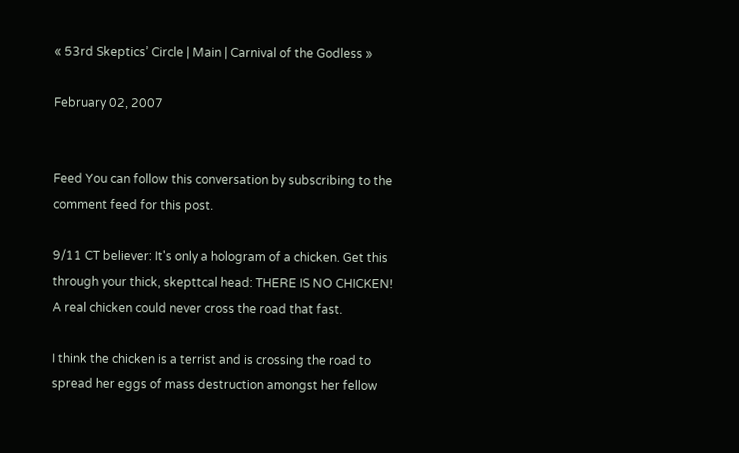« 53rd Skeptics’ Circle | Main | Carnival of the Godless »

February 02, 2007


Feed You can follow this conversation by subscribing to the comment feed for this post.

9/11 CT believer: It's only a hologram of a chicken. Get this through your thick, skepttcal head: THERE IS NO CHICKEN! A real chicken could never cross the road that fast.

I think the chicken is a terrist and is crossing the road to spread her eggs of mass destruction amongst her fellow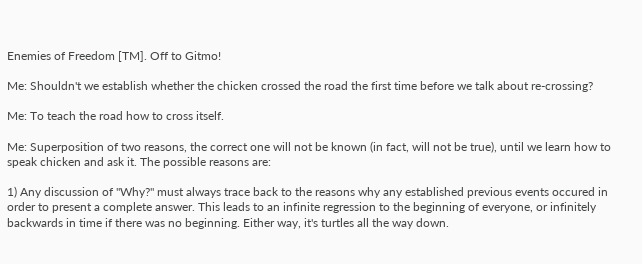Enemies of Freedom [TM]. Off to Gitmo!

Me: Shouldn't we establish whether the chicken crossed the road the first time before we talk about re-crossing?

Me: To teach the road how to cross itself.

Me: Superposition of two reasons, the correct one will not be known (in fact, will not be true), until we learn how to speak chicken and ask it. The possible reasons are:

1) Any discussion of "Why?" must always trace back to the reasons why any established previous events occured in order to present a complete answer. This leads to an infinite regression to the beginning of everyone, or infinitely backwards in time if there was no beginning. Either way, it's turtles all the way down.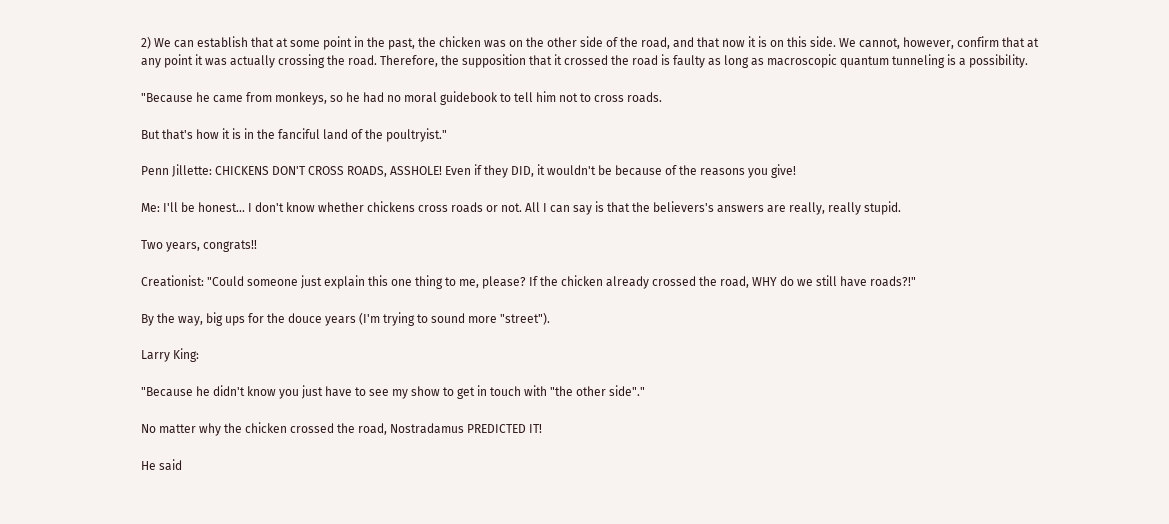2) We can establish that at some point in the past, the chicken was on the other side of the road, and that now it is on this side. We cannot, however, confirm that at any point it was actually crossing the road. Therefore, the supposition that it crossed the road is faulty as long as macroscopic quantum tunneling is a possibility.

"Because he came from monkeys, so he had no moral guidebook to tell him not to cross roads.

But that's how it is in the fanciful land of the poultryist."

Penn Jillette: CHICKENS DON'T CROSS ROADS, ASSHOLE! Even if they DID, it wouldn't be because of the reasons you give!

Me: I'll be honest... I don't know whether chickens cross roads or not. All I can say is that the believers's answers are really, really stupid.

Two years, congrats!!

Creationist: "Could someone just explain this one thing to me, please? If the chicken already crossed the road, WHY do we still have roads?!"

By the way, big ups for the douce years (I'm trying to sound more "street").

Larry King:

"Because he didn't know you just have to see my show to get in touch with "the other side"."

No matter why the chicken crossed the road, Nostradamus PREDICTED IT!

He said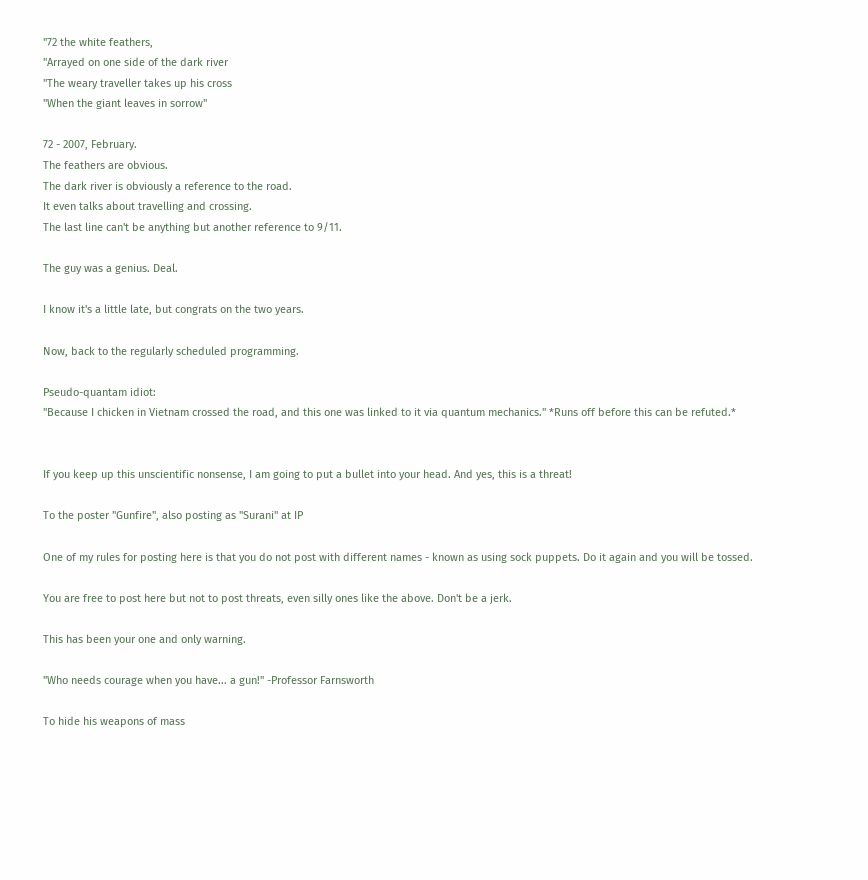"72 the white feathers,
"Arrayed on one side of the dark river
"The weary traveller takes up his cross
"When the giant leaves in sorrow"

72 - 2007, February.
The feathers are obvious.
The dark river is obviously a reference to the road.
It even talks about travelling and crossing.
The last line can't be anything but another reference to 9/11.

The guy was a genius. Deal.

I know it's a little late, but congrats on the two years.

Now, back to the regularly scheduled programming.

Pseudo-quantam idiot:
"Because I chicken in Vietnam crossed the road, and this one was linked to it via quantum mechanics." *Runs off before this can be refuted.*


If you keep up this unscientific nonsense, I am going to put a bullet into your head. And yes, this is a threat!

To the poster "Gunfire", also posting as "Surani" at IP

One of my rules for posting here is that you do not post with different names - known as using sock puppets. Do it again and you will be tossed.

You are free to post here but not to post threats, even silly ones like the above. Don't be a jerk.

This has been your one and only warning.

"Who needs courage when you have... a gun!" -Professor Farnsworth

To hide his weapons of mass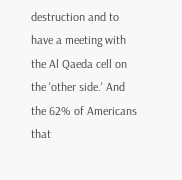destruction and to have a meeting with the Al Qaeda cell on the 'other side.' And the 62% of Americans that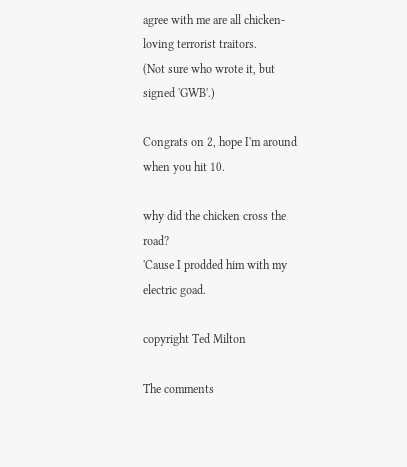agree with me are all chicken-loving terrorist traitors.
(Not sure who wrote it, but signed 'GWB'.)

Congrats on 2, hope I'm around when you hit 10.

why did the chicken cross the road?
'Cause I prodded him with my electric goad.

copyright Ted Milton

The comments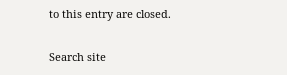to this entry are closed.

Search site